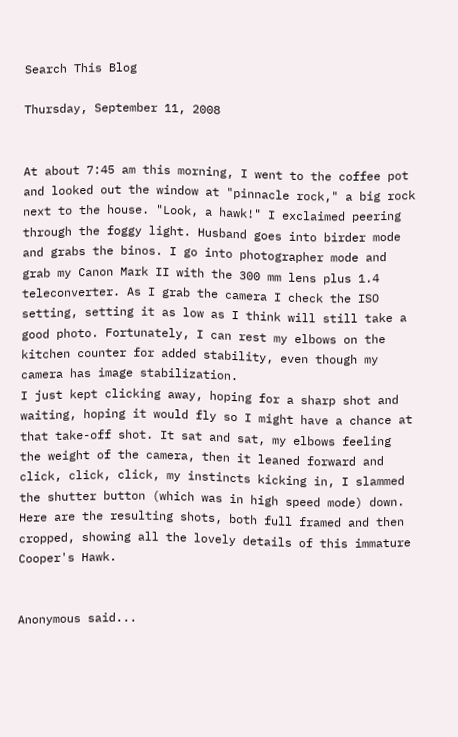Search This Blog

Thursday, September 11, 2008


At about 7:45 am this morning, I went to the coffee pot and looked out the window at "pinnacle rock," a big rock next to the house. "Look, a hawk!" I exclaimed peering through the foggy light. Husband goes into birder mode and grabs the binos. I go into photographer mode and grab my Canon Mark II with the 300 mm lens plus 1.4 teleconverter. As I grab the camera I check the ISO setting, setting it as low as I think will still take a good photo. Fortunately, I can rest my elbows on the kitchen counter for added stability, even though my camera has image stabilization.
I just kept clicking away, hoping for a sharp shot and waiting, hoping it would fly so I might have a chance at that take-off shot. It sat and sat, my elbows feeling the weight of the camera, then it leaned forward and click, click, click, my instincts kicking in, I slammed the shutter button (which was in high speed mode) down.
Here are the resulting shots, both full framed and then cropped, showing all the lovely details of this immature Cooper's Hawk.


Anonymous said...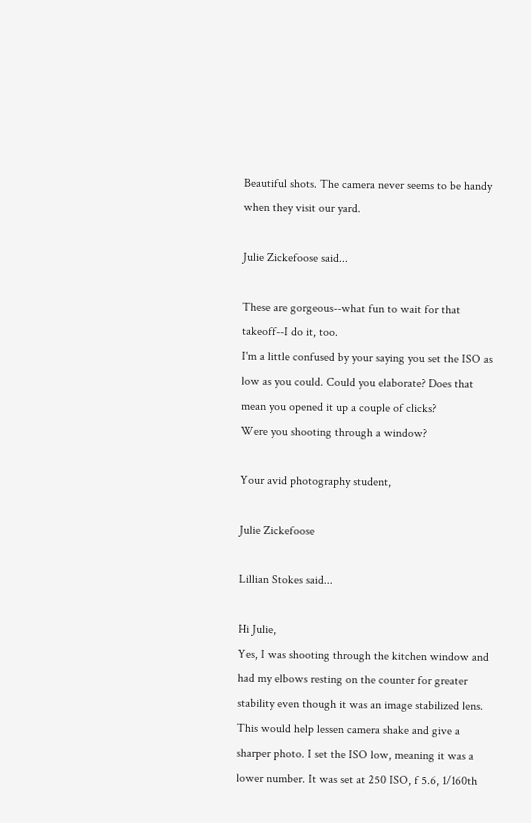Beautiful shots. The camera never seems to be handy when they visit our yard.

Julie Zickefoose said...

These are gorgeous--what fun to wait for that takeoff--I do it, too.
I'm a little confused by your saying you set the ISO as low as you could. Could you elaborate? Does that mean you opened it up a couple of clicks?
Were you shooting through a window?

Your avid photography student,

Julie Zickefoose

Lillian Stokes said...

Hi Julie,
Yes, I was shooting through the kitchen window and had my elbows resting on the counter for greater stability even though it was an image stabilized lens. This would help lessen camera shake and give a sharper photo. I set the ISO low, meaning it was a lower number. It was set at 250 ISO, f 5.6, 1/160th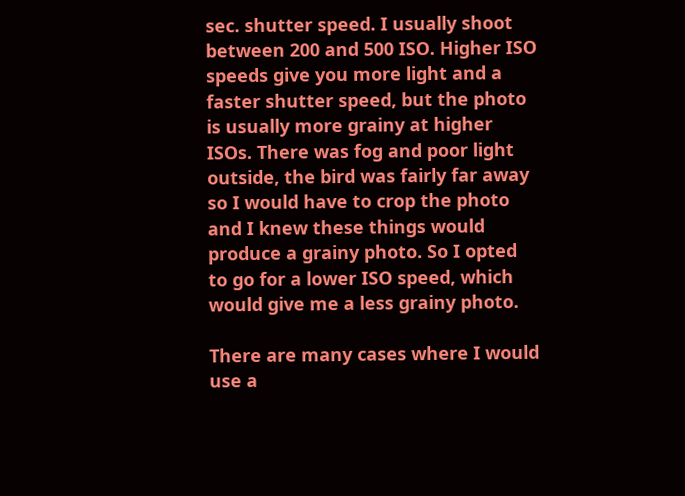sec. shutter speed. I usually shoot between 200 and 500 ISO. Higher ISO speeds give you more light and a faster shutter speed, but the photo is usually more grainy at higher ISOs. There was fog and poor light outside, the bird was fairly far away so I would have to crop the photo and I knew these things would produce a grainy photo. So I opted to go for a lower ISO speed, which would give me a less grainy photo.

There are many cases where I would use a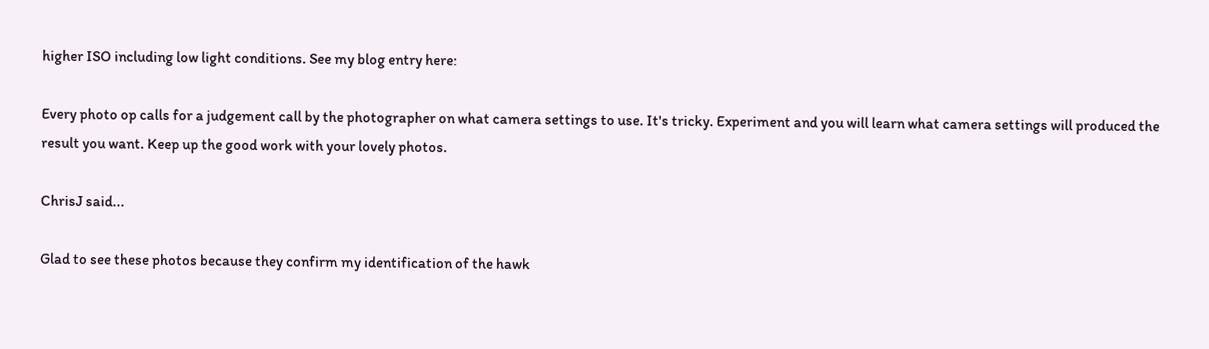higher ISO including low light conditions. See my blog entry here:

Every photo op calls for a judgement call by the photographer on what camera settings to use. It's tricky. Experiment and you will learn what camera settings will produced the result you want. Keep up the good work with your lovely photos.

ChrisJ said...

Glad to see these photos because they confirm my identification of the hawk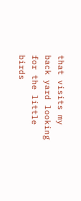that visits my back yard looking for the little birds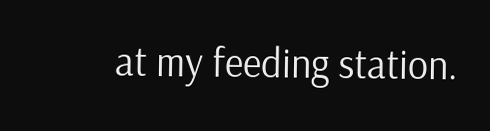at my feeding station.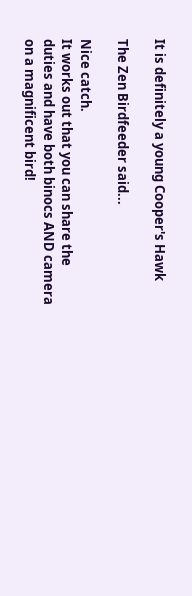It is definitely a young Cooper's Hawk

The Zen Birdfeeder said...

Nice catch.
It works out that you can share the duties and have both binocs AND camera on a magnificent bird!